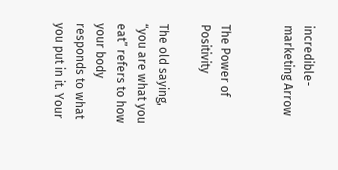incredible-marketing Arrow


The Power of Positivity

The old saying, “you are what you eat” refers to how your body responds to what you put in it. Your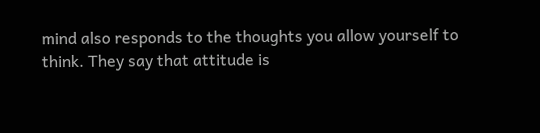mind also responds to the thoughts you allow yourself to think. They say that attitude is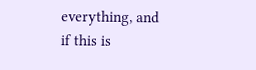everything, and if this is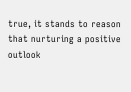true, it stands to reason that nurturing a positive  outlook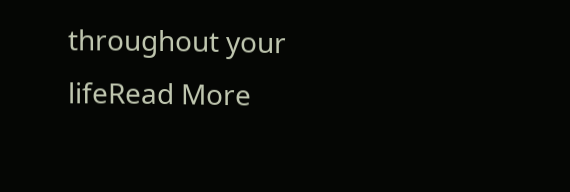throughout your lifeRead More